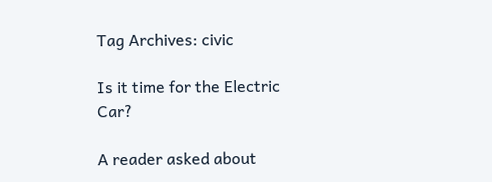Tag Archives: civic

Is it time for the Electric Car?

A reader asked about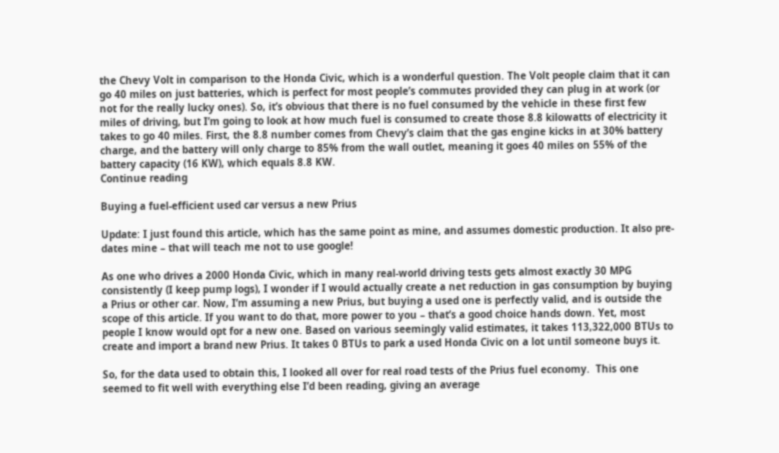the Chevy Volt in comparison to the Honda Civic, which is a wonderful question. The Volt people claim that it can go 40 miles on just batteries, which is perfect for most people’s commutes provided they can plug in at work (or not for the really lucky ones). So, it’s obvious that there is no fuel consumed by the vehicle in these first few miles of driving, but I’m going to look at how much fuel is consumed to create those 8.8 kilowatts of electricity it takes to go 40 miles. First, the 8.8 number comes from Chevy’s claim that the gas engine kicks in at 30% battery charge, and the battery will only charge to 85% from the wall outlet, meaning it goes 40 miles on 55% of the battery capacity (16 KW), which equals 8.8 KW.
Continue reading

Buying a fuel-efficient used car versus a new Prius

Update: I just found this article, which has the same point as mine, and assumes domestic production. It also pre-dates mine – that will teach me not to use google!

As one who drives a 2000 Honda Civic, which in many real-world driving tests gets almost exactly 30 MPG consistently (I keep pump logs), I wonder if I would actually create a net reduction in gas consumption by buying a Prius or other car. Now, I’m assuming a new Prius, but buying a used one is perfectly valid, and is outside the scope of this article. If you want to do that, more power to you – that’s a good choice hands down. Yet, most people I know would opt for a new one. Based on various seemingly valid estimates, it takes 113,322,000 BTUs to create and import a brand new Prius. It takes 0 BTUs to park a used Honda Civic on a lot until someone buys it.

So, for the data used to obtain this, I looked all over for real road tests of the Prius fuel economy.  This one seemed to fit well with everything else I’d been reading, giving an average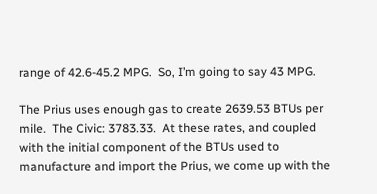range of 42.6-45.2 MPG.  So, I’m going to say 43 MPG.

The Prius uses enough gas to create 2639.53 BTUs per mile.  The Civic: 3783.33.  At these rates, and coupled with the initial component of the BTUs used to manufacture and import the Prius, we come up with the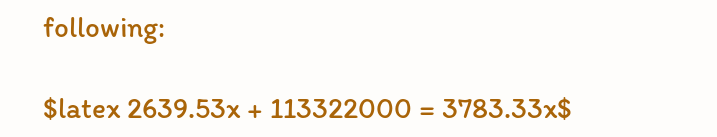following:

$latex 2639.53x + 113322000 = 3783.33x$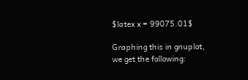$latex x = 99075.01$

Graphing this in gnuplot, we get the following: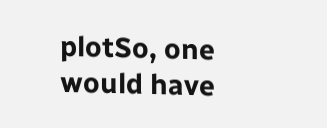plotSo, one would have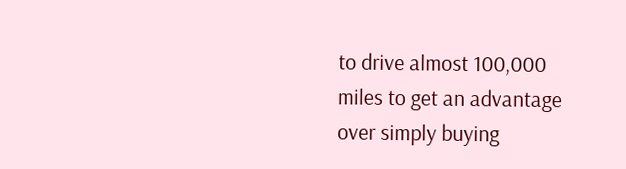to drive almost 100,000 miles to get an advantage over simply buying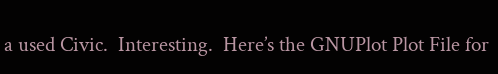a used Civic.  Interesting.  Here’s the GNUPlot Plot File for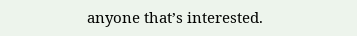anyone that’s interested.